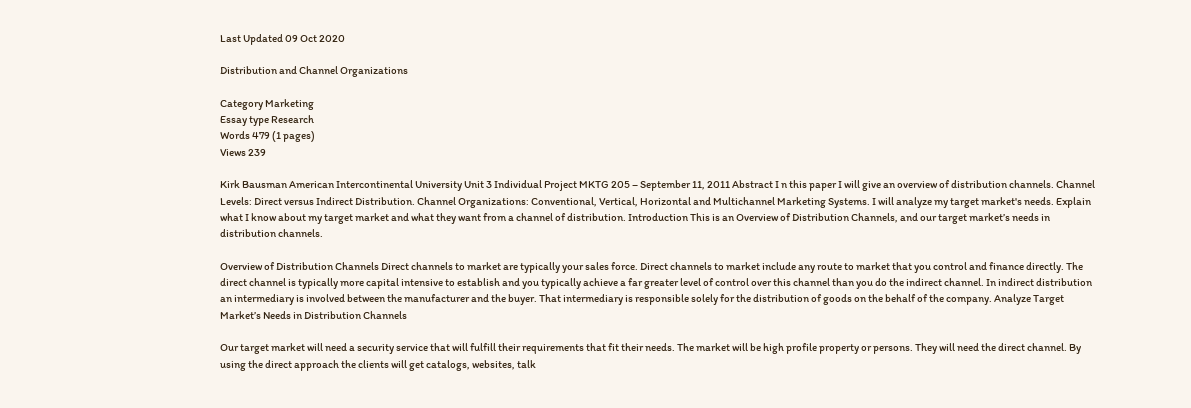Last Updated 09 Oct 2020

Distribution and Channel Organizations

Category Marketing
Essay type Research
Words 479 (1 pages)
Views 239

Kirk Bausman American Intercontinental University Unit 3 Individual Project MKTG 205 – September 11, 2011 Abstract I n this paper I will give an overview of distribution channels. Channel Levels: Direct versus Indirect Distribution. Channel Organizations: Conventional, Vertical, Horizontal and Multichannel Marketing Systems. I will analyze my target market's needs. Explain what I know about my target market and what they want from a channel of distribution. Introduction This is an Overview of Distribution Channels, and our target market’s needs in distribution channels.

Overview of Distribution Channels Direct channels to market are typically your sales force. Direct channels to market include any route to market that you control and finance directly. The direct channel is typically more capital intensive to establish and you typically achieve a far greater level of control over this channel than you do the indirect channel. In indirect distribution an intermediary is involved between the manufacturer and the buyer. That intermediary is responsible solely for the distribution of goods on the behalf of the company. Analyze Target Market’s Needs in Distribution Channels

Our target market will need a security service that will fulfill their requirements that fit their needs. The market will be high profile property or persons. They will need the direct channel. By using the direct approach the clients will get catalogs, websites, talk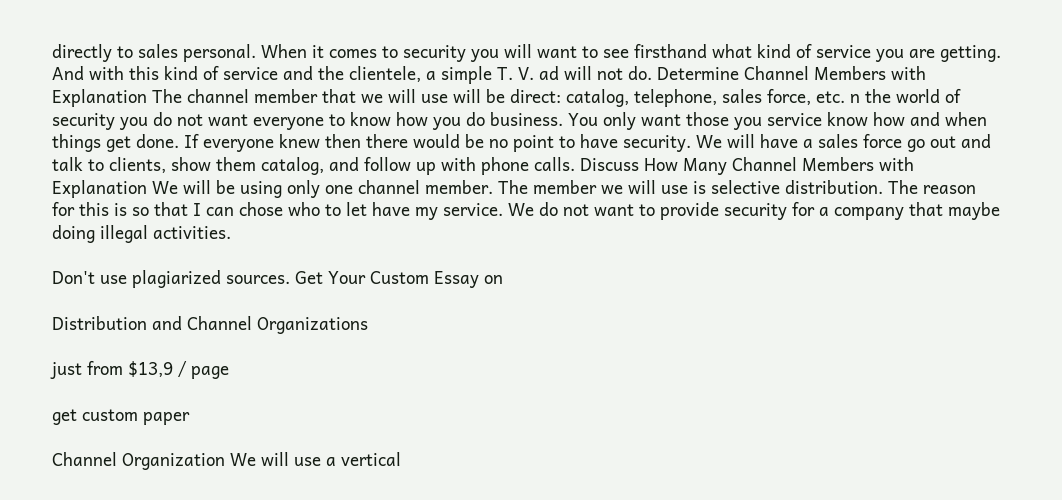directly to sales personal. When it comes to security you will want to see firsthand what kind of service you are getting. And with this kind of service and the clientele, a simple T. V. ad will not do. Determine Channel Members with Explanation The channel member that we will use will be direct: catalog, telephone, sales force, etc. n the world of security you do not want everyone to know how you do business. You only want those you service know how and when things get done. If everyone knew then there would be no point to have security. We will have a sales force go out and talk to clients, show them catalog, and follow up with phone calls. Discuss How Many Channel Members with Explanation We will be using only one channel member. The member we will use is selective distribution. The reason for this is so that I can chose who to let have my service. We do not want to provide security for a company that maybe doing illegal activities.

Don't use plagiarized sources. Get Your Custom Essay on

Distribution and Channel Organizations

just from $13,9 / page

get custom paper

Channel Organization We will use a vertical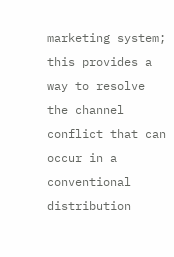marketing system; this provides a way to resolve the channel conflict that can occur in a conventional distribution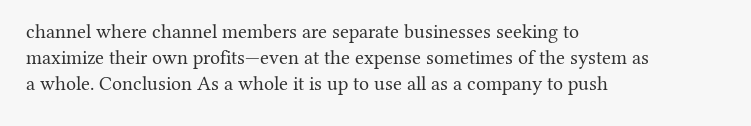channel where channel members are separate businesses seeking to maximize their own profits—even at the expense sometimes of the system as a whole. Conclusion As a whole it is up to use all as a company to push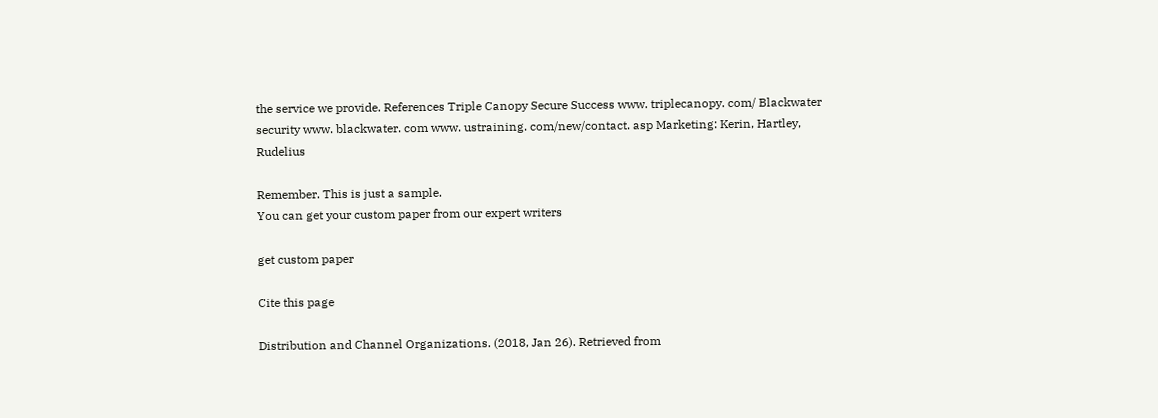the service we provide. References Triple Canopy Secure Success www. triplecanopy. com/ Blackwater security www. blackwater. com www. ustraining. com/new/contact. asp Marketing: Kerin, Hartley, Rudelius

Remember. This is just a sample.
You can get your custom paper from our expert writers

get custom paper

Cite this page

Distribution and Channel Organizations. (2018, Jan 26). Retrieved from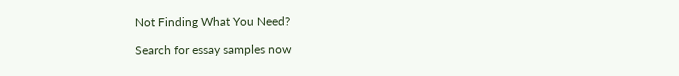Not Finding What You Need?

Search for essay samples now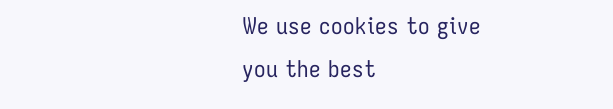We use cookies to give you the best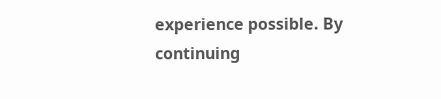experience possible. By continuing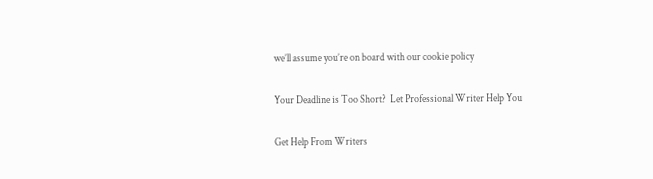we’ll assume you’re on board with our cookie policy

Your Deadline is Too Short?  Let Professional Writer Help You

Get Help From Writers